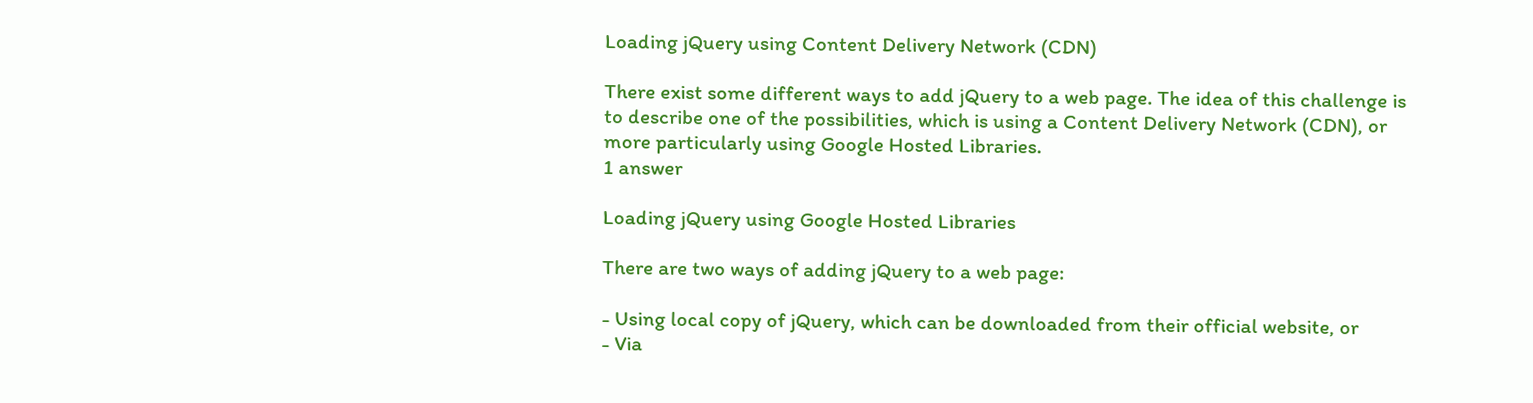Loading jQuery using Content Delivery Network (CDN)

There exist some different ways to add jQuery to a web page. The idea of this challenge is to describe one of the possibilities, which is using a Content Delivery Network (CDN), or more particularly using Google Hosted Libraries.
1 answer

Loading jQuery using Google Hosted Libraries

There are two ways of adding jQuery to a web page:

- Using local copy of jQuery, which can be downloaded from their official website, or
- Via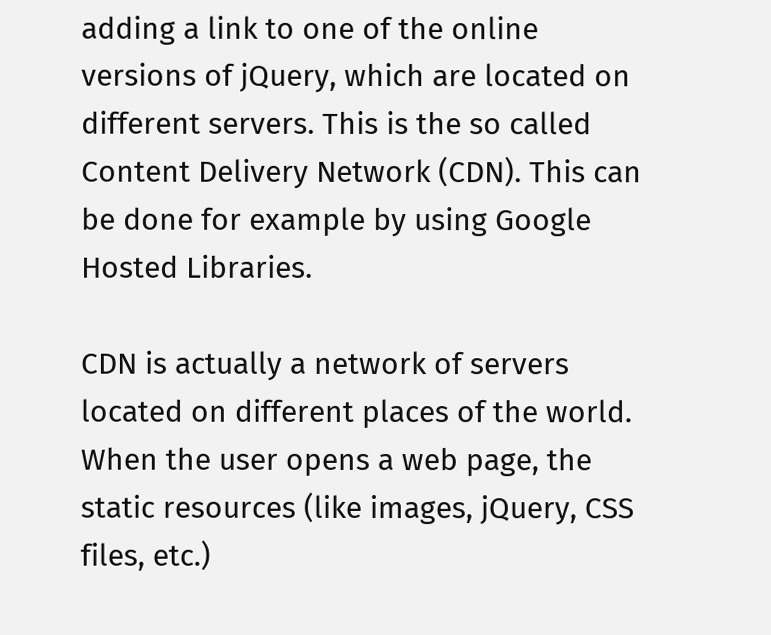adding a link to one of the online versions of jQuery, which are located on different servers. This is the so called Content Delivery Network (CDN). This can be done for example by using Google Hosted Libraries.

CDN is actually a network of servers located on different places of the world. When the user opens a web page, the static resources (like images, jQuery, CSS files, etc.)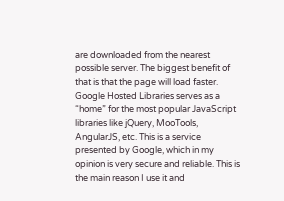are downloaded from the nearest possible server. The biggest benefit of that is that the page will load faster.
Google Hosted Libraries serves as a “home” for the most popular JavaScript libraries like jQuery, MooTools, AngularJS, etc. This is a service presented by Google, which in my opinion is very secure and reliable. This is the main reason I use it and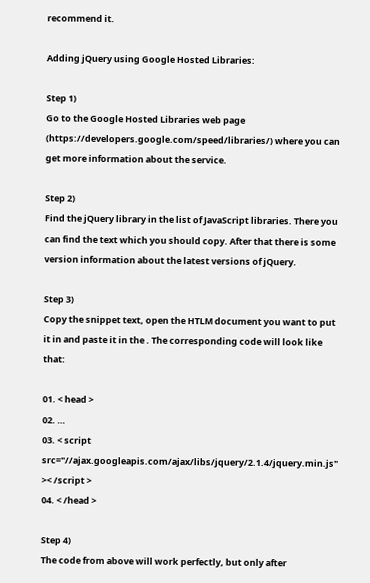recommend it.

Adding jQuery using Google Hosted Libraries:

Step 1)
Go to the Google Hosted Libraries web page (https://developers.google.com/speed/libraries/) where you can get more information about the service.

Step 2)
Find the jQuery library in the list of JavaScript libraries. There you can find the text which you should copy. After that there is some version information about the latest versions of jQuery.

Step 3)
Copy the snippet text, open the HTLM document you want to put it in and paste it in the . The corresponding code will look like that:

01. < head >
02. …
03. < script src="//ajax.googleapis.com/ajax/libs/jquery/2.1.4/jquery.min.js" >< /script >
04. < /head >

Step 4)
The code from above will work perfectly, but only after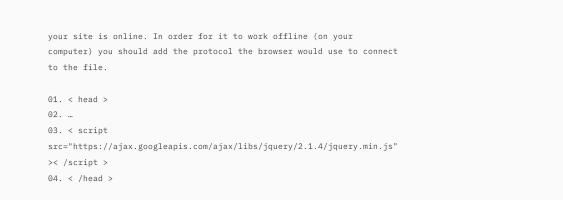your site is online. In order for it to work offline (on your computer) you should add the protocol the browser would use to connect to the file.

01. < head >
02. …
03. < script src="https://ajax.googleapis.com/ajax/libs/jquery/2.1.4/jquery.min.js" >< /script >
04. < /head >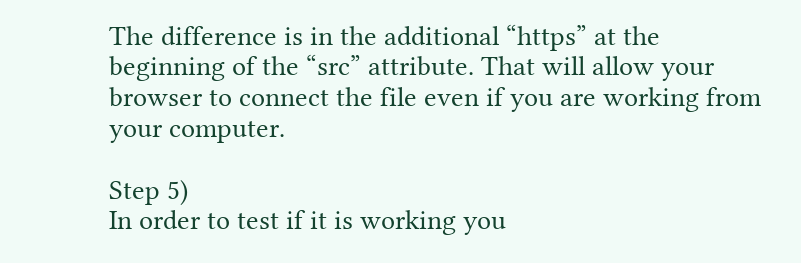The difference is in the additional “https” at the beginning of the “src” attribute. That will allow your browser to connect the file even if you are working from your computer.

Step 5)
In order to test if it is working you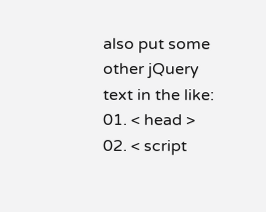also put some other jQuery text in the like:
01. < head >
02. < script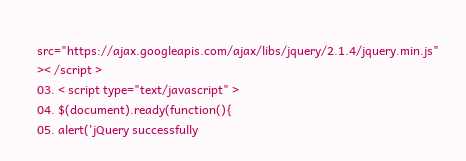src="https://ajax.googleapis.com/ajax/libs/jquery/2.1.4/jquery.min.js" >< /script >
03. < script type="text/javascript" >
04. $(document).ready(function(){
05. alert('jQuery successfully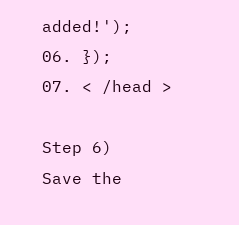added!');
06. });
07. < /head >

Step 6)
Save the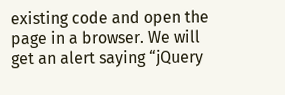existing code and open the page in a browser. We will get an alert saying “jQuery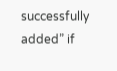successfully added” if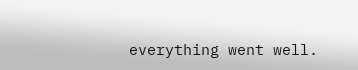everything went well.